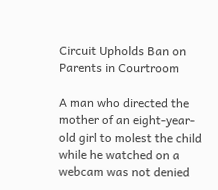Circuit Upholds Ban on Parents in Courtroom

A man who directed the mother of an eight-year-old girl to molest the child while he watched on a webcam was not denied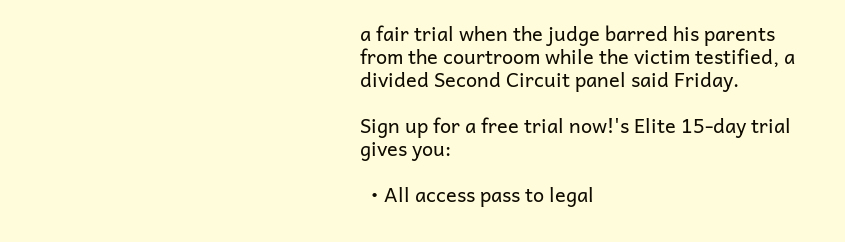a fair trial when the judge barred his parents from the courtroom while the victim testified, a divided Second Circuit panel said Friday.

Sign up for a free trial now!'s Elite 15-day trial gives you:

  • All access pass to legal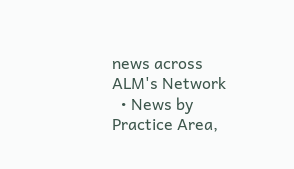news across ALM's Network
  • News by Practice Area,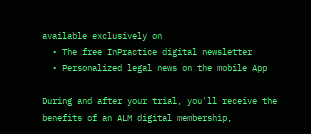available exclusively on
  • The free InPractice digital newsletter
  • Personalized legal news on the mobile App

During and after your trial, you'll receive the benefits of an ALM digital membership,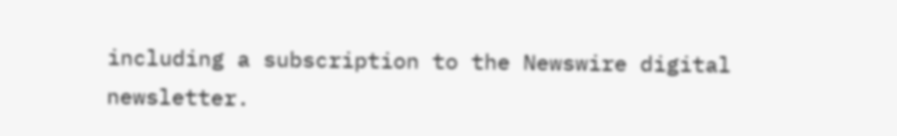including a subscription to the Newswire digital newsletter.